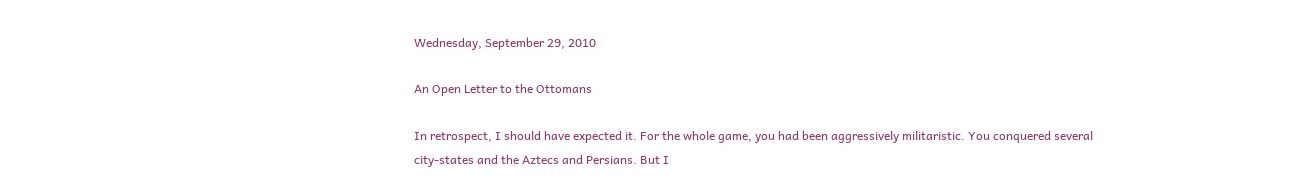Wednesday, September 29, 2010

An Open Letter to the Ottomans

In retrospect, I should have expected it. For the whole game, you had been aggressively militaristic. You conquered several city-states and the Aztecs and Persians. But I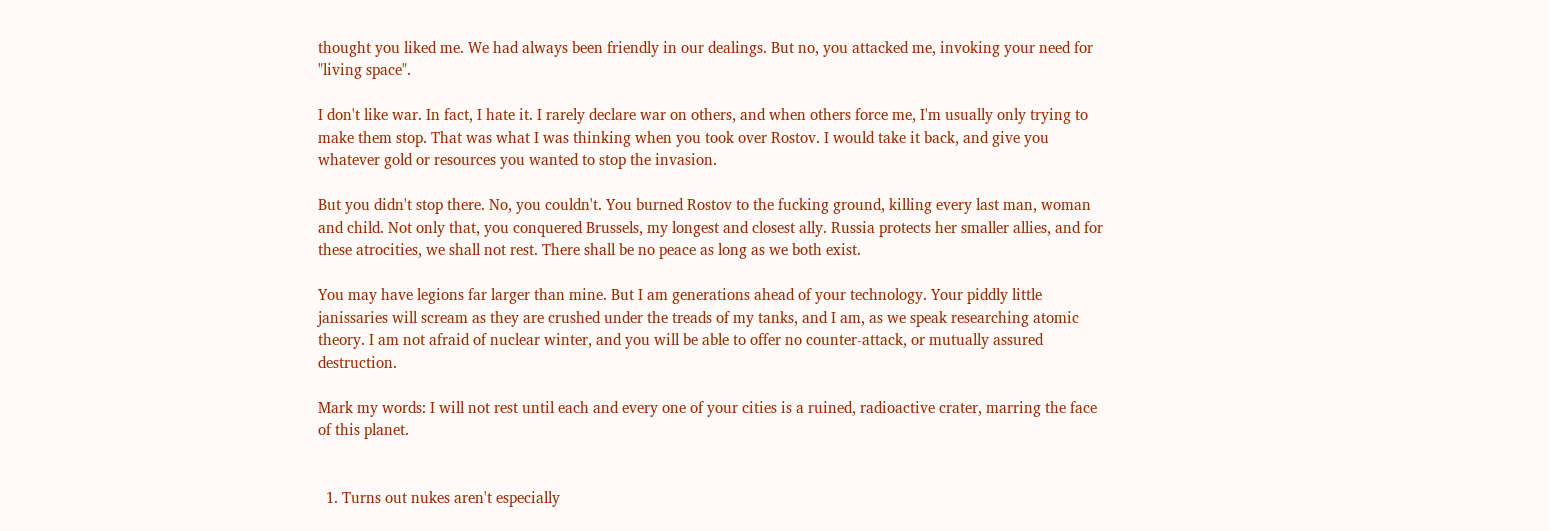thought you liked me. We had always been friendly in our dealings. But no, you attacked me, invoking your need for "living space".

I don't like war. In fact, I hate it. I rarely declare war on others, and when others force me, I'm usually only trying to make them stop. That was what I was thinking when you took over Rostov. I would take it back, and give you whatever gold or resources you wanted to stop the invasion.

But you didn't stop there. No, you couldn't. You burned Rostov to the fucking ground, killing every last man, woman and child. Not only that, you conquered Brussels, my longest and closest ally. Russia protects her smaller allies, and for these atrocities, we shall not rest. There shall be no peace as long as we both exist.

You may have legions far larger than mine. But I am generations ahead of your technology. Your piddly little janissaries will scream as they are crushed under the treads of my tanks, and I am, as we speak researching atomic theory. I am not afraid of nuclear winter, and you will be able to offer no counter-attack, or mutually assured destruction.

Mark my words: I will not rest until each and every one of your cities is a ruined, radioactive crater, marring the face of this planet.


  1. Turns out nukes aren't especially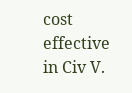cost effective in Civ V.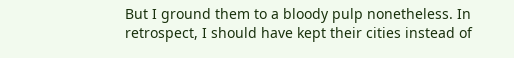But I ground them to a bloody pulp nonetheless. In retrospect, I should have kept their cities instead of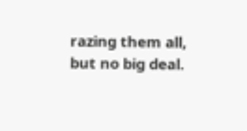razing them all, but no big deal.